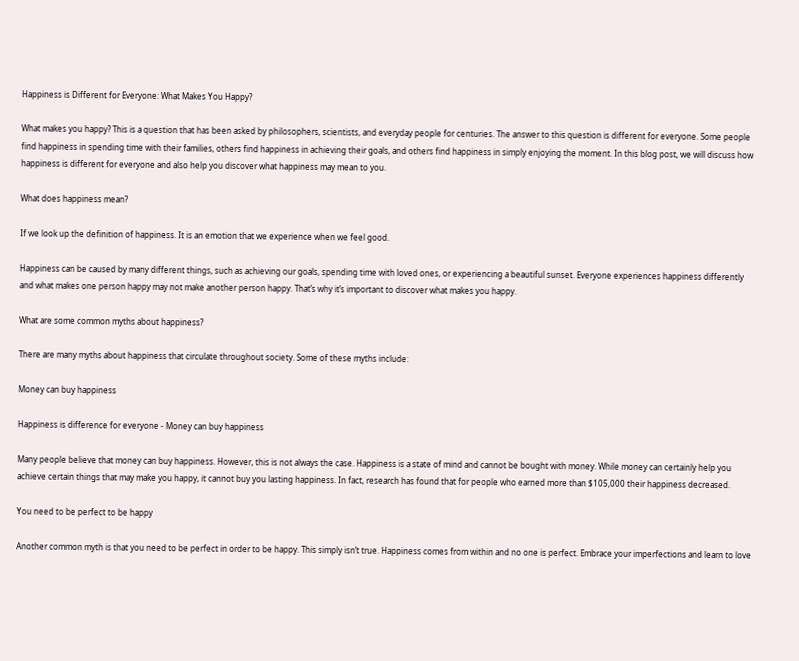Happiness is Different for Everyone: What Makes You Happy?

What makes you happy? This is a question that has been asked by philosophers, scientists, and everyday people for centuries. The answer to this question is different for everyone. Some people find happiness in spending time with their families, others find happiness in achieving their goals, and others find happiness in simply enjoying the moment. In this blog post, we will discuss how happiness is different for everyone and also help you discover what happiness may mean to you.

What does happiness mean?

If we look up the definition of happiness. It is an emotion that we experience when we feel good.

Happiness can be caused by many different things, such as achieving our goals, spending time with loved ones, or experiencing a beautiful sunset. Everyone experiences happiness differently and what makes one person happy may not make another person happy. That’s why it’s important to discover what makes you happy.

What are some common myths about happiness?

There are many myths about happiness that circulate throughout society. Some of these myths include:

Money can buy happiness

Happiness is difference for everyone - Money can buy happiness

Many people believe that money can buy happiness. However, this is not always the case. Happiness is a state of mind and cannot be bought with money. While money can certainly help you achieve certain things that may make you happy, it cannot buy you lasting happiness. In fact, research has found that for people who earned more than $105,000 their happiness decreased.

You need to be perfect to be happy

Another common myth is that you need to be perfect in order to be happy. This simply isn’t true. Happiness comes from within and no one is perfect. Embrace your imperfections and learn to love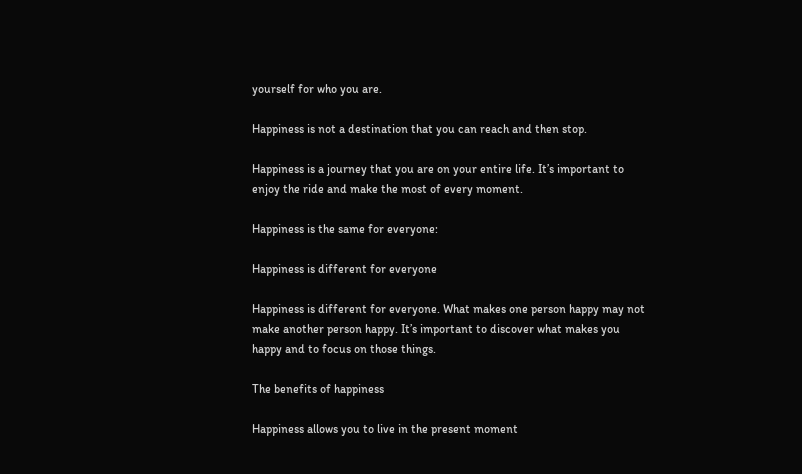yourself for who you are.

Happiness is not a destination that you can reach and then stop.

Happiness is a journey that you are on your entire life. It’s important to enjoy the ride and make the most of every moment.

Happiness is the same for everyone:

Happiness is different for everyone

Happiness is different for everyone. What makes one person happy may not make another person happy. It’s important to discover what makes you happy and to focus on those things.

The benefits of happiness

Happiness allows you to live in the present moment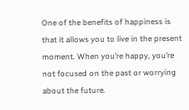One of the benefits of happiness is that it allows you to live in the present moment. When you’re happy, you’re not focused on the past or worrying about the future.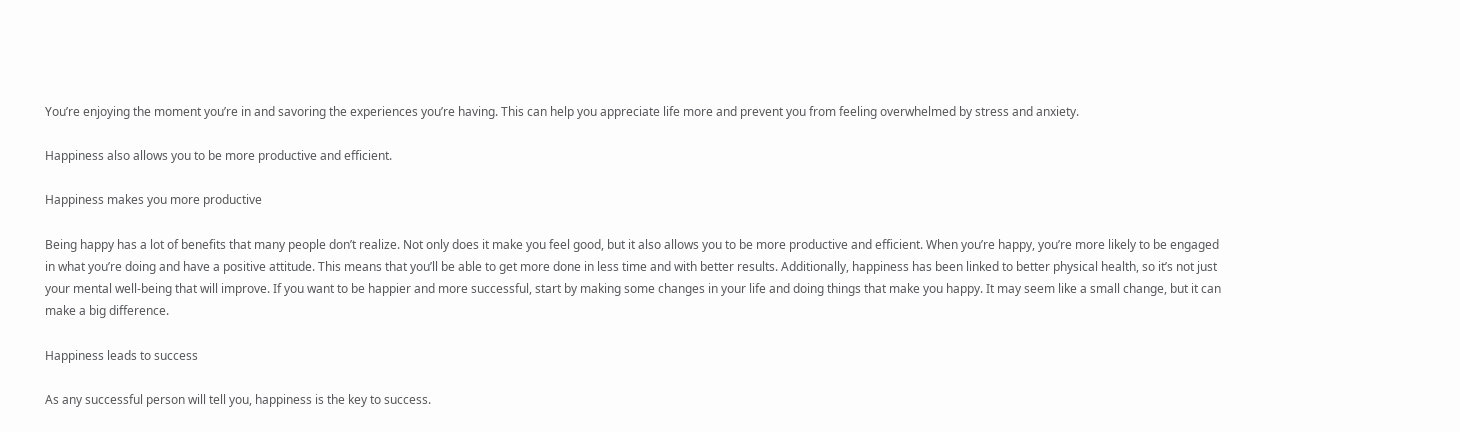You’re enjoying the moment you’re in and savoring the experiences you’re having. This can help you appreciate life more and prevent you from feeling overwhelmed by stress and anxiety.

Happiness also allows you to be more productive and efficient.

Happiness makes you more productive

Being happy has a lot of benefits that many people don’t realize. Not only does it make you feel good, but it also allows you to be more productive and efficient. When you’re happy, you’re more likely to be engaged in what you’re doing and have a positive attitude. This means that you’ll be able to get more done in less time and with better results. Additionally, happiness has been linked to better physical health, so it’s not just your mental well-being that will improve. If you want to be happier and more successful, start by making some changes in your life and doing things that make you happy. It may seem like a small change, but it can make a big difference.

Happiness leads to success

As any successful person will tell you, happiness is the key to success.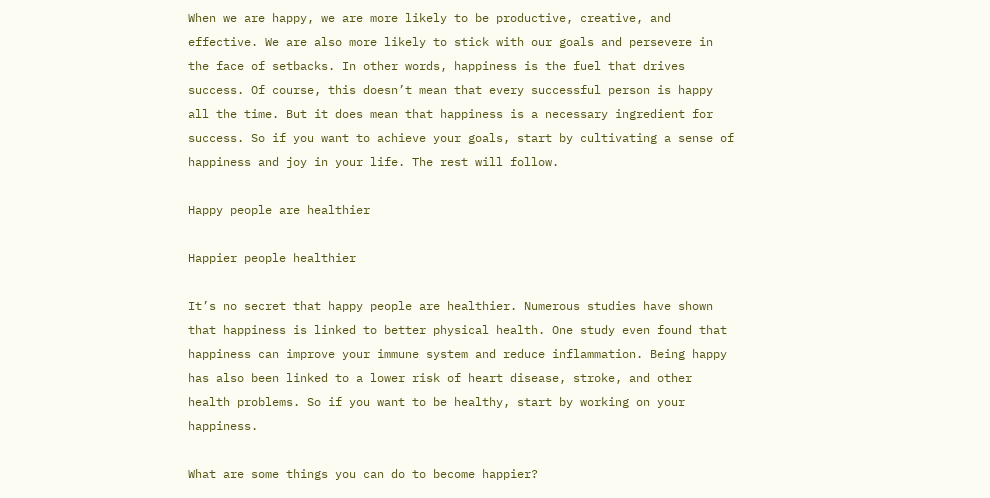When we are happy, we are more likely to be productive, creative, and effective. We are also more likely to stick with our goals and persevere in the face of setbacks. In other words, happiness is the fuel that drives success. Of course, this doesn’t mean that every successful person is happy all the time. But it does mean that happiness is a necessary ingredient for success. So if you want to achieve your goals, start by cultivating a sense of happiness and joy in your life. The rest will follow.

Happy people are healthier

Happier people healthier

It’s no secret that happy people are healthier. Numerous studies have shown that happiness is linked to better physical health. One study even found that happiness can improve your immune system and reduce inflammation. Being happy has also been linked to a lower risk of heart disease, stroke, and other health problems. So if you want to be healthy, start by working on your happiness.

What are some things you can do to become happier?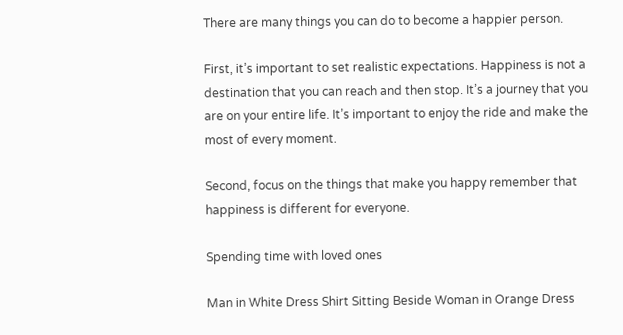There are many things you can do to become a happier person.

First, it’s important to set realistic expectations. Happiness is not a destination that you can reach and then stop. It’s a journey that you are on your entire life. It’s important to enjoy the ride and make the most of every moment.

Second, focus on the things that make you happy remember that happiness is different for everyone.

Spending time with loved ones

Man in White Dress Shirt Sitting Beside Woman in Orange Dress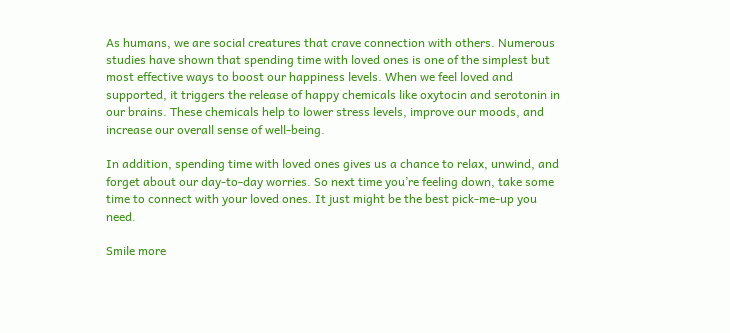As humans, we are social creatures that crave connection with others. Numerous studies have shown that spending time with loved ones is one of the simplest but most effective ways to boost our happiness levels. When we feel loved and supported, it triggers the release of happy chemicals like oxytocin and serotonin in our brains. These chemicals help to lower stress levels, improve our moods, and increase our overall sense of well-being.

In addition, spending time with loved ones gives us a chance to relax, unwind, and forget about our day-to-day worries. So next time you’re feeling down, take some time to connect with your loved ones. It just might be the best pick-me-up you need.

Smile more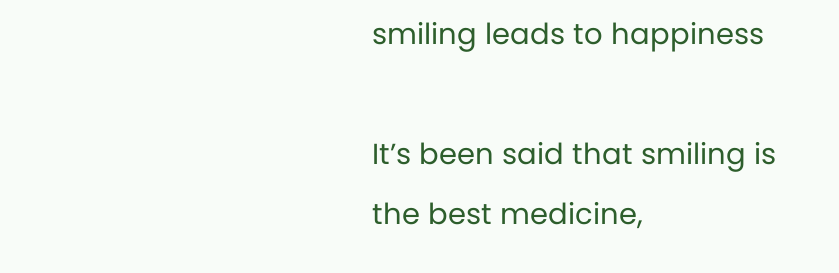smiling leads to happiness

It’s been said that smiling is the best medicine,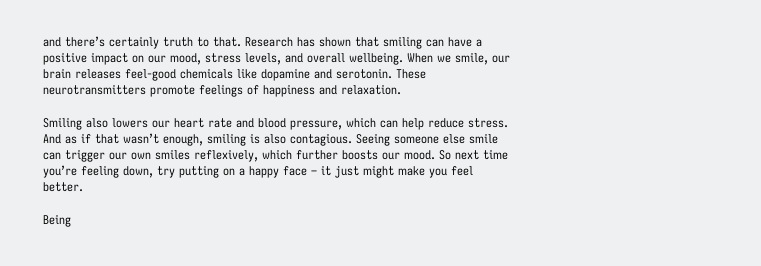and there’s certainly truth to that. Research has shown that smiling can have a positive impact on our mood, stress levels, and overall wellbeing. When we smile, our brain releases feel-good chemicals like dopamine and serotonin. These neurotransmitters promote feelings of happiness and relaxation.

Smiling also lowers our heart rate and blood pressure, which can help reduce stress. And as if that wasn’t enough, smiling is also contagious. Seeing someone else smile can trigger our own smiles reflexively, which further boosts our mood. So next time you’re feeling down, try putting on a happy face – it just might make you feel better.

Being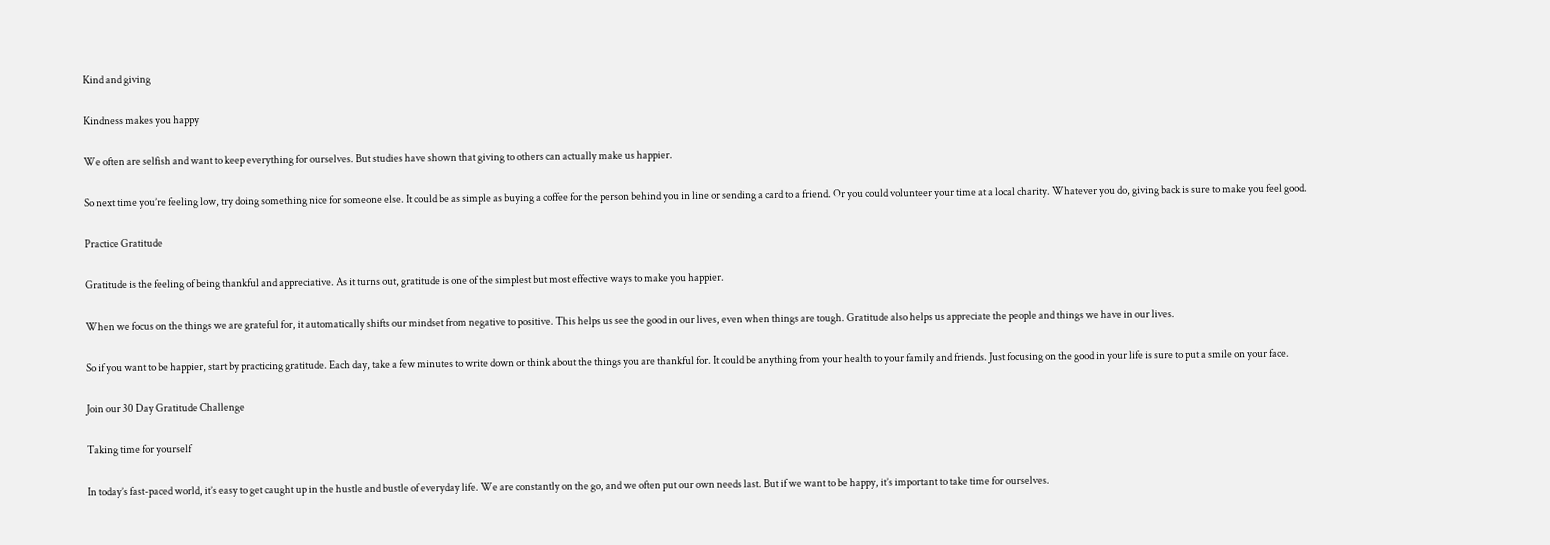Kind and giving

Kindness makes you happy

We often are selfish and want to keep everything for ourselves. But studies have shown that giving to others can actually make us happier.

So next time you’re feeling low, try doing something nice for someone else. It could be as simple as buying a coffee for the person behind you in line or sending a card to a friend. Or you could volunteer your time at a local charity. Whatever you do, giving back is sure to make you feel good.

Practice Gratitude

Gratitude is the feeling of being thankful and appreciative. As it turns out, gratitude is one of the simplest but most effective ways to make you happier.

When we focus on the things we are grateful for, it automatically shifts our mindset from negative to positive. This helps us see the good in our lives, even when things are tough. Gratitude also helps us appreciate the people and things we have in our lives.

So if you want to be happier, start by practicing gratitude. Each day, take a few minutes to write down or think about the things you are thankful for. It could be anything from your health to your family and friends. Just focusing on the good in your life is sure to put a smile on your face.

Join our 30 Day Gratitude Challenge

Taking time for yourself

In today’s fast-paced world, it’s easy to get caught up in the hustle and bustle of everyday life. We are constantly on the go, and we often put our own needs last. But if we want to be happy, it’s important to take time for ourselves.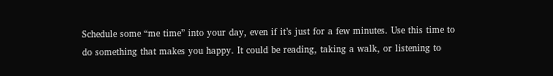Schedule some “me time” into your day, even if it’s just for a few minutes. Use this time to do something that makes you happy. It could be reading, taking a walk, or listening to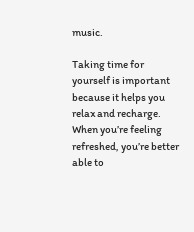music.

Taking time for yourself is important because it helps you relax and recharge. When you’re feeling refreshed, you’re better able to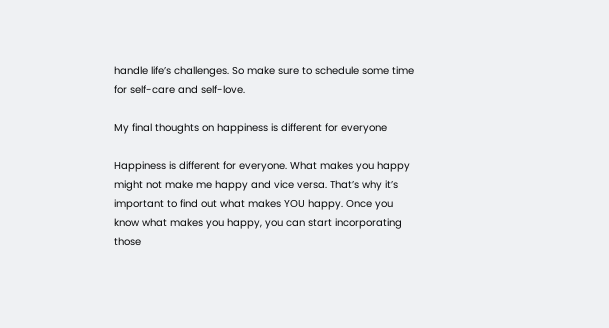handle life’s challenges. So make sure to schedule some time for self-care and self-love.

My final thoughts on happiness is different for everyone

Happiness is different for everyone. What makes you happy might not make me happy and vice versa. That’s why it’s important to find out what makes YOU happy. Once you know what makes you happy, you can start incorporating those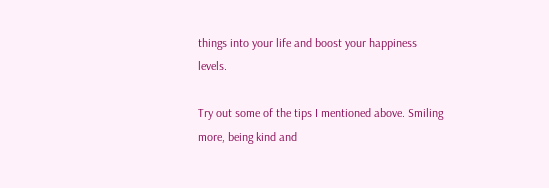things into your life and boost your happiness levels.

Try out some of the tips I mentioned above. Smiling more, being kind and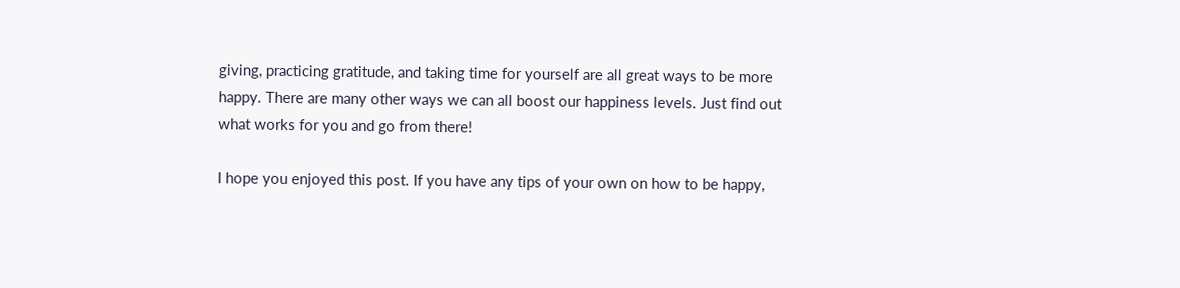giving, practicing gratitude, and taking time for yourself are all great ways to be more happy. There are many other ways we can all boost our happiness levels. Just find out what works for you and go from there!

I hope you enjoyed this post. If you have any tips of your own on how to be happy,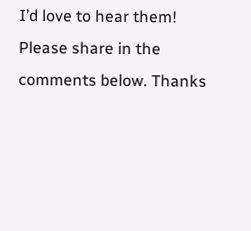I’d love to hear them! Please share in the comments below. Thanks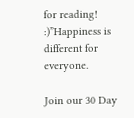for reading! :)”Happiness is different for everyone.

Join our 30 Day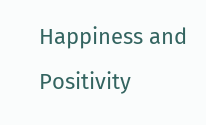Happiness and Positivity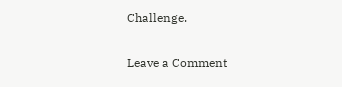Challenge.

Leave a Comment